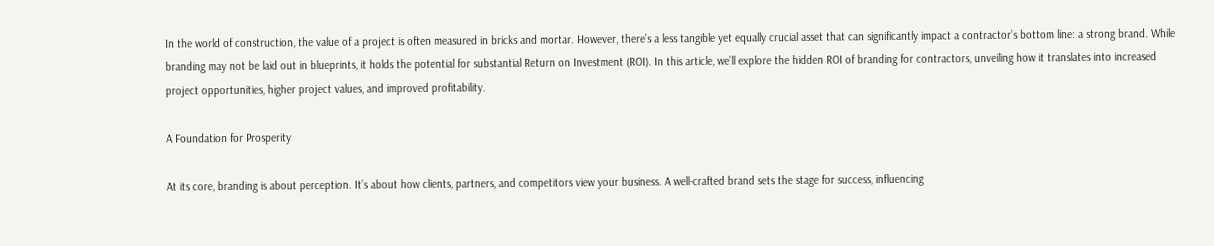In the world of construction, the value of a project is often measured in bricks and mortar. However, there’s a less tangible yet equally crucial asset that can significantly impact a contractor’s bottom line: a strong brand. While branding may not be laid out in blueprints, it holds the potential for substantial Return on Investment (ROI). In this article, we’ll explore the hidden ROI of branding for contractors, unveiling how it translates into increased project opportunities, higher project values, and improved profitability.

A Foundation for Prosperity

At its core, branding is about perception. It’s about how clients, partners, and competitors view your business. A well-crafted brand sets the stage for success, influencing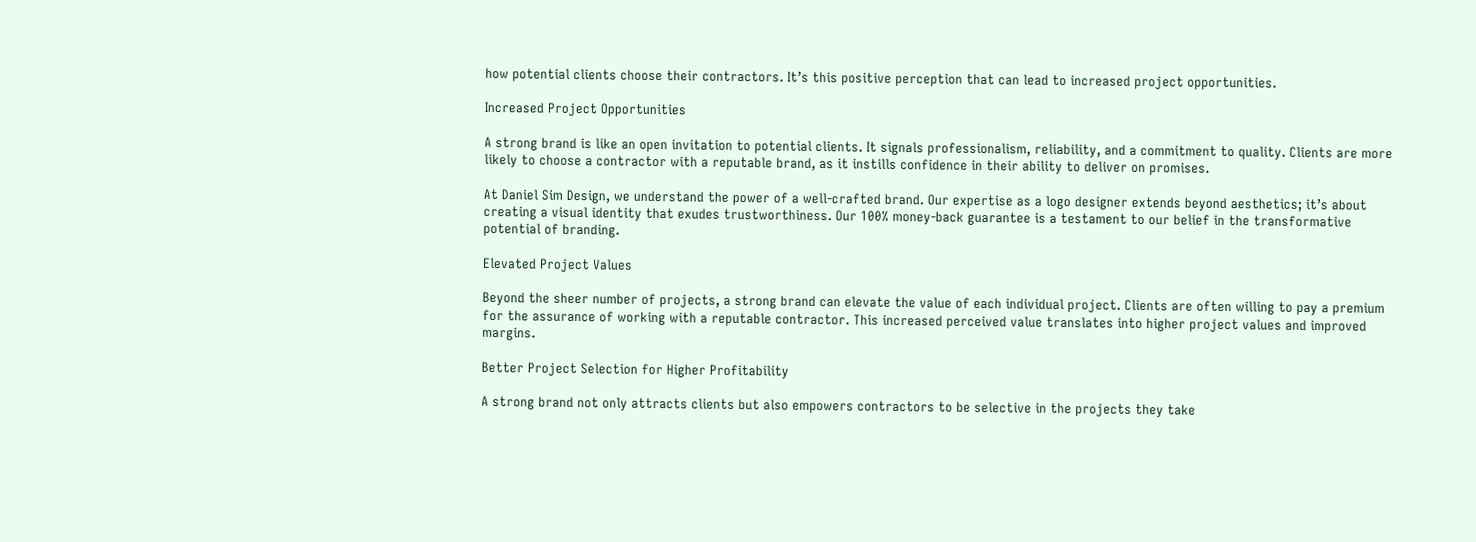how potential clients choose their contractors. It’s this positive perception that can lead to increased project opportunities.

Increased Project Opportunities

A strong brand is like an open invitation to potential clients. It signals professionalism, reliability, and a commitment to quality. Clients are more likely to choose a contractor with a reputable brand, as it instills confidence in their ability to deliver on promises.

At Daniel Sim Design, we understand the power of a well-crafted brand. Our expertise as a logo designer extends beyond aesthetics; it’s about creating a visual identity that exudes trustworthiness. Our 100% money-back guarantee is a testament to our belief in the transformative potential of branding.

Elevated Project Values

Beyond the sheer number of projects, a strong brand can elevate the value of each individual project. Clients are often willing to pay a premium for the assurance of working with a reputable contractor. This increased perceived value translates into higher project values and improved margins.

Better Project Selection for Higher Profitability

A strong brand not only attracts clients but also empowers contractors to be selective in the projects they take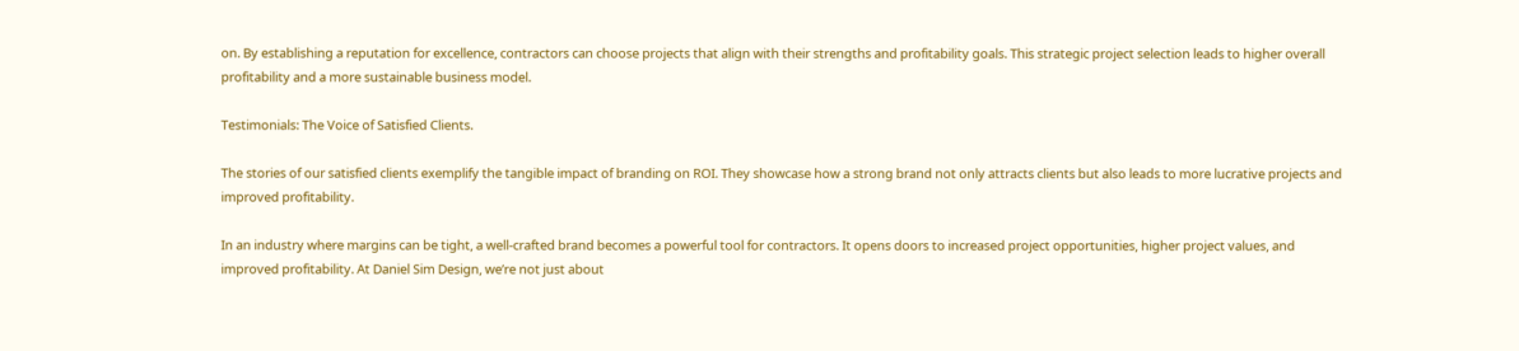on. By establishing a reputation for excellence, contractors can choose projects that align with their strengths and profitability goals. This strategic project selection leads to higher overall profitability and a more sustainable business model.

Testimonials: The Voice of Satisfied Clients.

The stories of our satisfied clients exemplify the tangible impact of branding on ROI. They showcase how a strong brand not only attracts clients but also leads to more lucrative projects and improved profitability.

In an industry where margins can be tight, a well-crafted brand becomes a powerful tool for contractors. It opens doors to increased project opportunities, higher project values, and improved profitability. At Daniel Sim Design, we’re not just about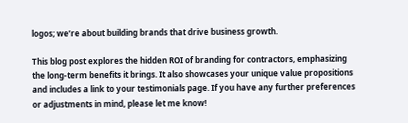logos; we’re about building brands that drive business growth.

This blog post explores the hidden ROI of branding for contractors, emphasizing the long-term benefits it brings. It also showcases your unique value propositions and includes a link to your testimonials page. If you have any further preferences or adjustments in mind, please let me know!